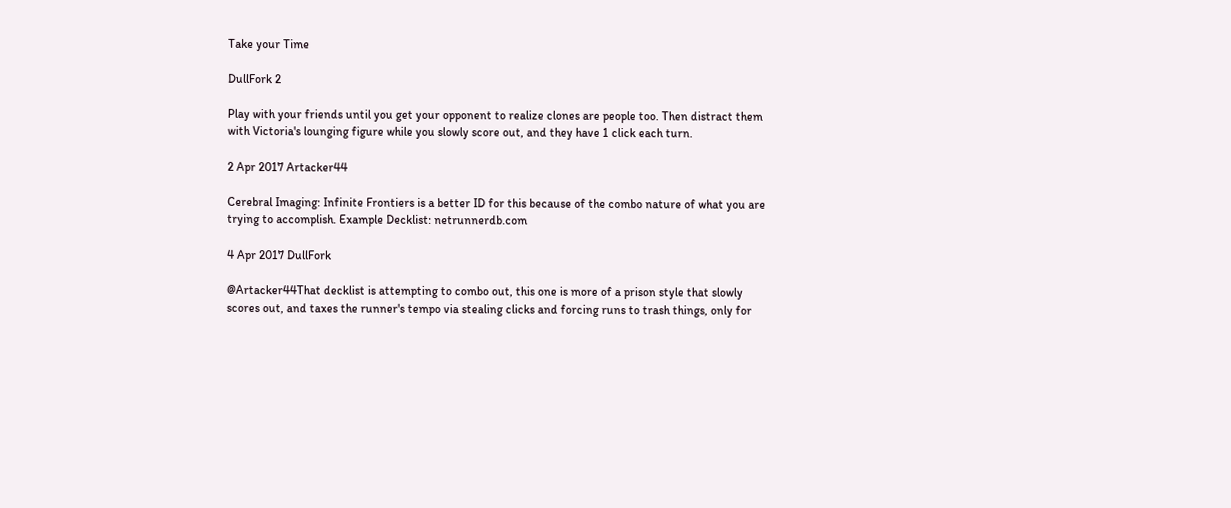Take your Time

DullFork 2

Play with your friends until you get your opponent to realize clones are people too. Then distract them with Victoria's lounging figure while you slowly score out, and they have 1 click each turn.

2 Apr 2017 Artacker44

Cerebral Imaging: Infinite Frontiers is a better ID for this because of the combo nature of what you are trying to accomplish. Example Decklist: netrunnerdb.com

4 Apr 2017 DullFork

@Artacker44That decklist is attempting to combo out, this one is more of a prison style that slowly scores out, and taxes the runner's tempo via stealing clicks and forcing runs to trash things, only for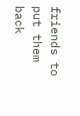friends to put them back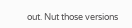out. Nut those versions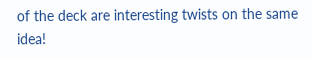of the deck are interesting twists on the same idea!